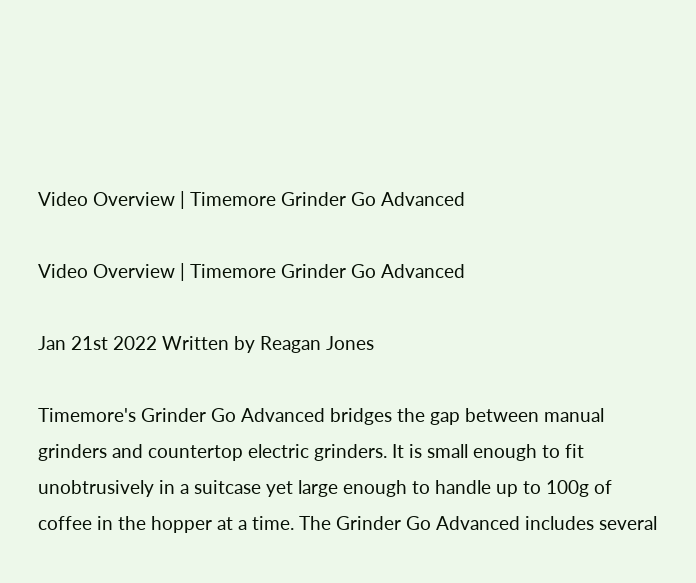Video Overview | Timemore Grinder Go Advanced

Video Overview | Timemore Grinder Go Advanced

Jan 21st 2022 Written by Reagan Jones

Timemore's Grinder Go Advanced bridges the gap between manual grinders and countertop electric grinders. It is small enough to fit unobtrusively in a suitcase yet large enough to handle up to 100g of coffee in the hopper at a time. The Grinder Go Advanced includes several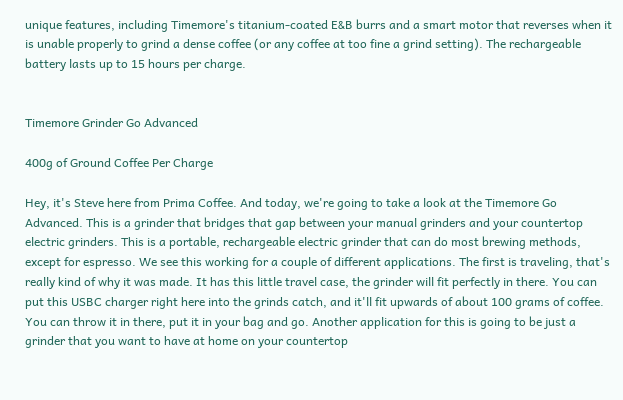unique features, including Timemore's titanium-coated E&B burrs and a smart motor that reverses when it is unable properly to grind a dense coffee (or any coffee at too fine a grind setting). The rechargeable battery lasts up to 15 hours per charge.


Timemore Grinder Go Advanced

400g of Ground Coffee Per Charge

Hey, it's Steve here from Prima Coffee. And today, we're going to take a look at the Timemore Go Advanced. This is a grinder that bridges that gap between your manual grinders and your countertop electric grinders. This is a portable, rechargeable electric grinder that can do most brewing methods, except for espresso. We see this working for a couple of different applications. The first is traveling, that's really kind of why it was made. It has this little travel case, the grinder will fit perfectly in there. You can put this USBC charger right here into the grinds catch, and it'll fit upwards of about 100 grams of coffee. You can throw it in there, put it in your bag and go. Another application for this is going to be just a grinder that you want to have at home on your countertop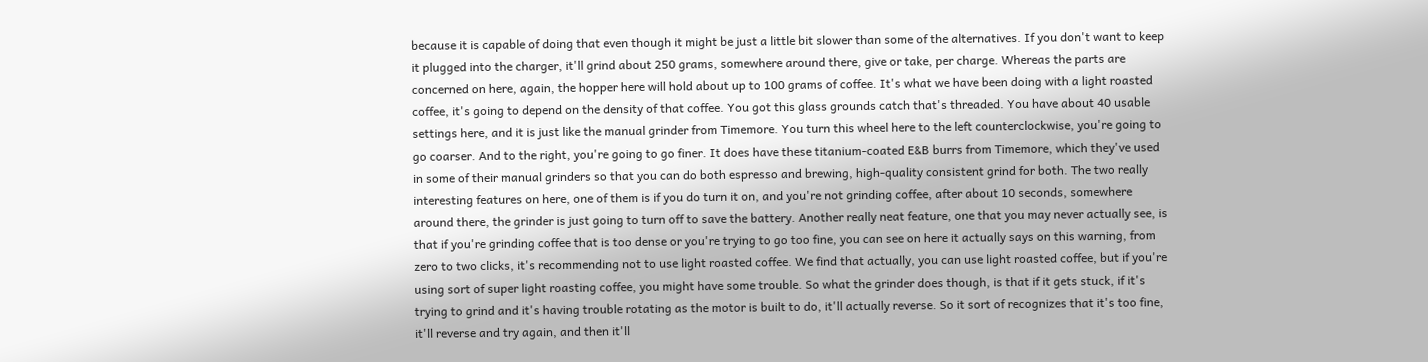because it is capable of doing that even though it might be just a little bit slower than some of the alternatives. If you don't want to keep it plugged into the charger, it'll grind about 250 grams, somewhere around there, give or take, per charge. Whereas the parts are concerned on here, again, the hopper here will hold about up to 100 grams of coffee. It's what we have been doing with a light roasted coffee, it's going to depend on the density of that coffee. You got this glass grounds catch that's threaded. You have about 40 usable settings here, and it is just like the manual grinder from Timemore. You turn this wheel here to the left counterclockwise, you're going to go coarser. And to the right, you're going to go finer. It does have these titanium-coated E&B burrs from Timemore, which they've used in some of their manual grinders so that you can do both espresso and brewing, high-quality consistent grind for both. The two really interesting features on here, one of them is if you do turn it on, and you're not grinding coffee, after about 10 seconds, somewhere around there, the grinder is just going to turn off to save the battery. Another really neat feature, one that you may never actually see, is that if you're grinding coffee that is too dense or you're trying to go too fine, you can see on here it actually says on this warning, from zero to two clicks, it's recommending not to use light roasted coffee. We find that actually, you can use light roasted coffee, but if you're using sort of super light roasting coffee, you might have some trouble. So what the grinder does though, is that if it gets stuck, if it's trying to grind and it's having trouble rotating as the motor is built to do, it'll actually reverse. So it sort of recognizes that it's too fine, it'll reverse and try again, and then it'll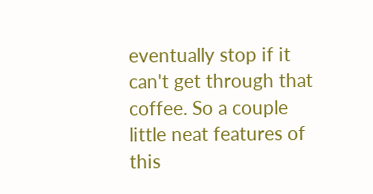eventually stop if it can't get through that coffee. So a couple little neat features of this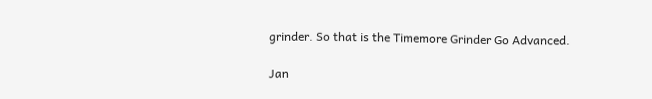grinder. So that is the Timemore Grinder Go Advanced.

Jan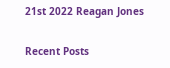21st 2022 Reagan Jones

Recent Posts